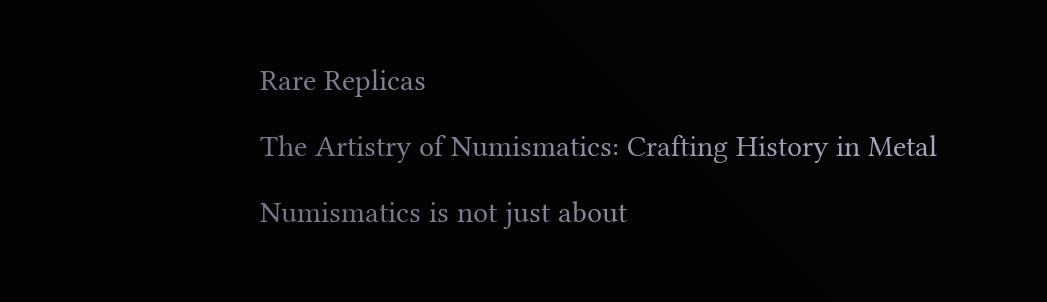Rare Replicas

The Artistry of Numismatics: Crafting History in Metal

Numismatics is not just about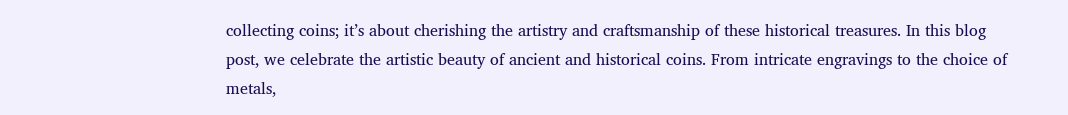collecting coins; it’s about cherishing the artistry and craftsmanship of these historical treasures. In this blog post, we celebrate the artistic beauty of ancient and historical coins. From intricate engravings to the choice of metals,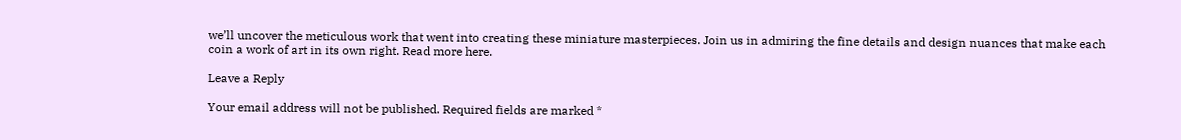we’ll uncover the meticulous work that went into creating these miniature masterpieces. Join us in admiring the fine details and design nuances that make each coin a work of art in its own right. Read more here.

Leave a Reply

Your email address will not be published. Required fields are marked *